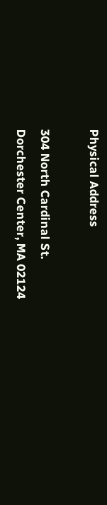Physical Address

304 North Cardinal St.
Dorchester Center, MA 02124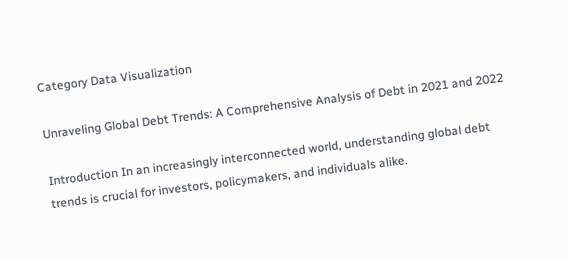Category Data Visualization

Unraveling Global Debt Trends: A Comprehensive Analysis of Debt in 2021 and 2022

Introduction In an increasingly interconnected world, understanding global debt trends is crucial for investors, policymakers, and individuals alike.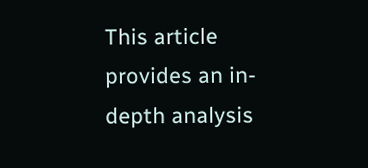This article provides an in-depth analysis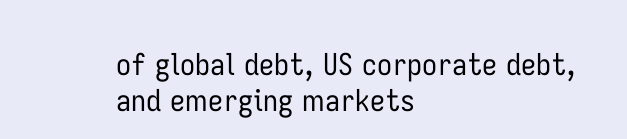of global debt, US corporate debt, and emerging markets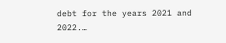debt for the years 2021 and 2022.…